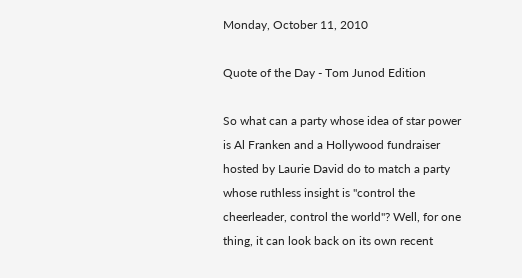Monday, October 11, 2010

Quote of the Day - Tom Junod Edition

So what can a party whose idea of star power is Al Franken and a Hollywood fundraiser hosted by Laurie David do to match a party whose ruthless insight is "control the cheerleader, control the world"? Well, for one thing, it can look back on its own recent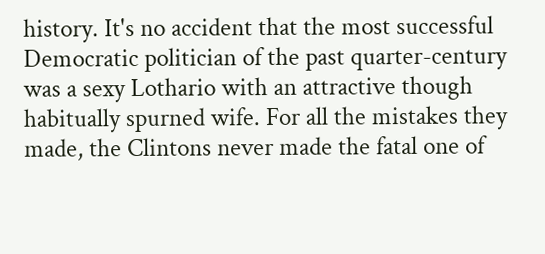history. It's no accident that the most successful Democratic politician of the past quarter-century was a sexy Lothario with an attractive though habitually spurned wife. For all the mistakes they made, the Clintons never made the fatal one of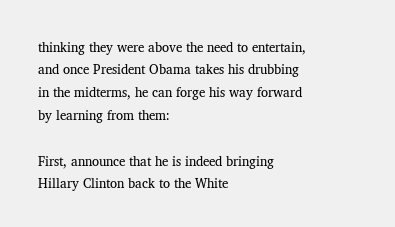thinking they were above the need to entertain, and once President Obama takes his drubbing in the midterms, he can forge his way forward by learning from them:

First, announce that he is indeed bringing Hillary Clinton back to the White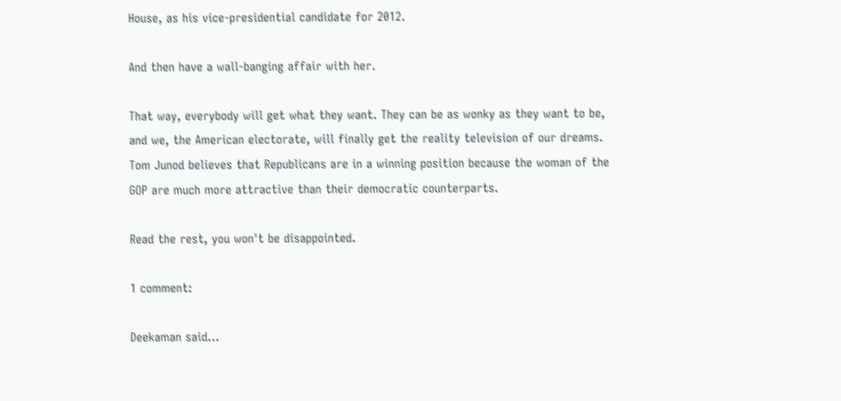House, as his vice-presidential candidate for 2012.

And then have a wall-banging affair with her.

That way, everybody will get what they want. They can be as wonky as they want to be, and we, the American electorate, will finally get the reality television of our dreams.
Tom Junod believes that Republicans are in a winning position because the woman of the GOP are much more attractive than their democratic counterparts.

Read the rest, you won't be disappointed.

1 comment:

Deekaman said...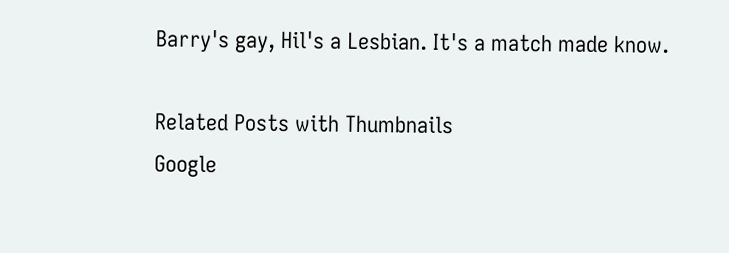Barry's gay, Hil's a Lesbian. It's a match made know.

Related Posts with Thumbnails
Google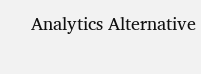Analytics Alternative